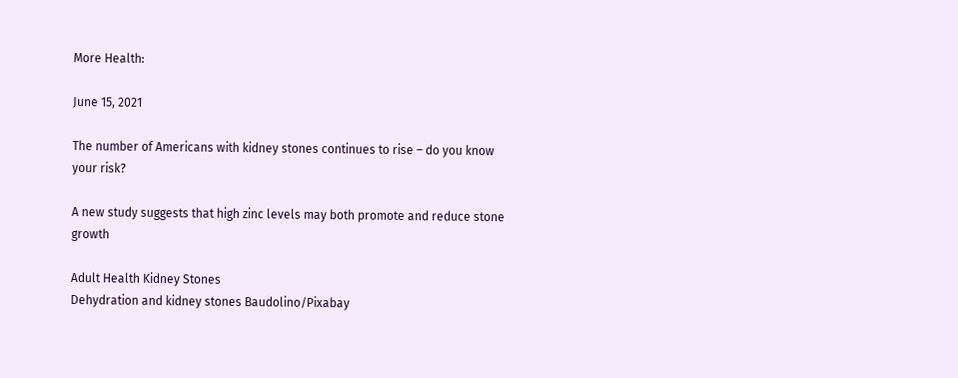More Health:

June 15, 2021

The number of Americans with kidney stones continues to rise – do you know your risk?

A new study suggests that high zinc levels may both promote and reduce stone growth

Adult Health Kidney Stones
Dehydration and kidney stones Baudolino/Pixabay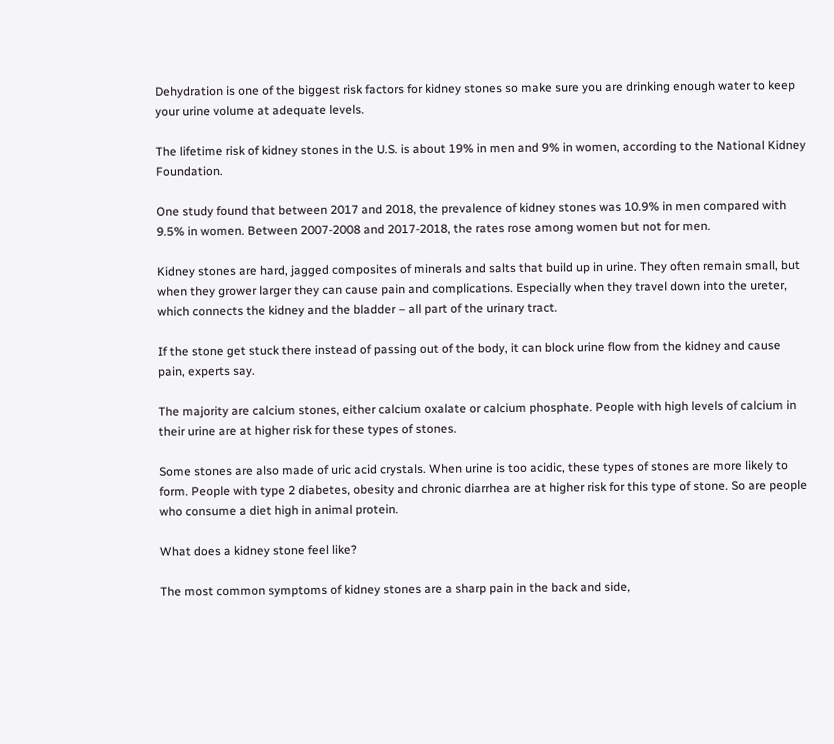Dehydration is one of the biggest risk factors for kidney stones so make sure you are drinking enough water to keep your urine volume at adequate levels.

The lifetime risk of kidney stones in the U.S. is about 19% in men and 9% in women, according to the National Kidney Foundation.

One study found that between 2017 and 2018, the prevalence of kidney stones was 10.9% in men compared with 9.5% in women. Between 2007-2008 and 2017-2018, the rates rose among women but not for men.

Kidney stones are hard, jagged composites of minerals and salts that build up in urine. They often remain small, but when they grower larger they can cause pain and complications. Especially when they travel down into the ureter, which connects the kidney and the bladder – all part of the urinary tract.

If the stone get stuck there instead of passing out of the body, it can block urine flow from the kidney and cause pain, experts say.

The majority are calcium stones, either calcium oxalate or calcium phosphate. People with high levels of calcium in their urine are at higher risk for these types of stones.

Some stones are also made of uric acid crystals. When urine is too acidic, these types of stones are more likely to form. People with type 2 diabetes, obesity and chronic diarrhea are at higher risk for this type of stone. So are people who consume a diet high in animal protein.

What does a kidney stone feel like?

The most common symptoms of kidney stones are a sharp pain in the back and side,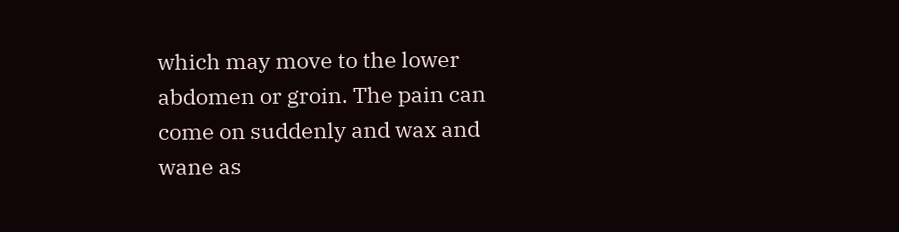which may move to the lower abdomen or groin. The pain can come on suddenly and wax and wane as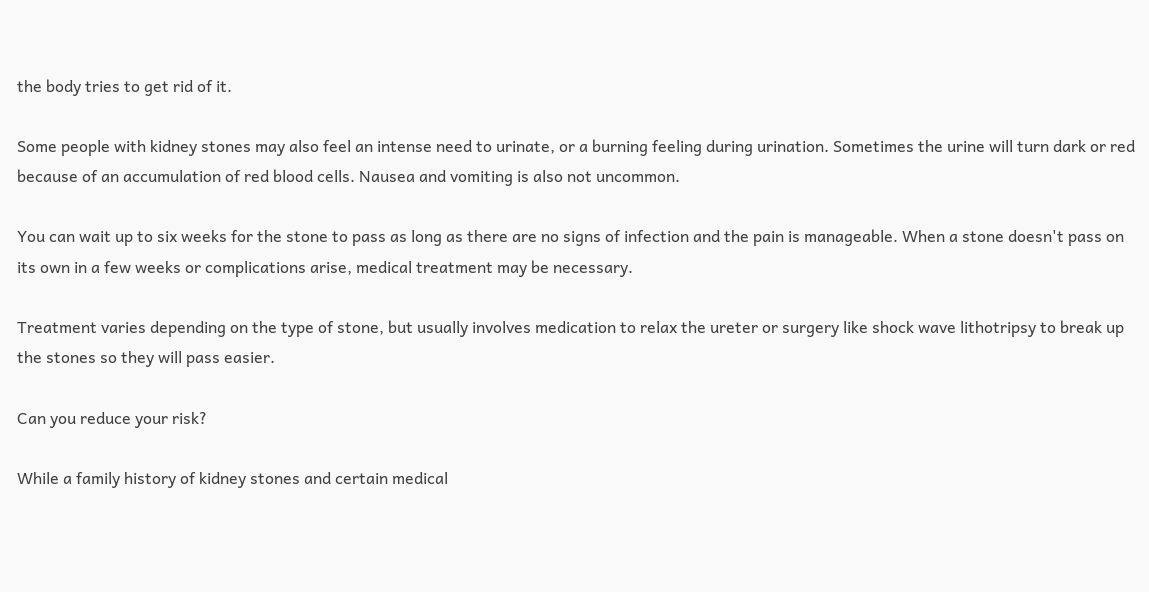the body tries to get rid of it.

Some people with kidney stones may also feel an intense need to urinate, or a burning feeling during urination. Sometimes the urine will turn dark or red because of an accumulation of red blood cells. Nausea and vomiting is also not uncommon.

You can wait up to six weeks for the stone to pass as long as there are no signs of infection and the pain is manageable. When a stone doesn't pass on its own in a few weeks or complications arise, medical treatment may be necessary.

Treatment varies depending on the type of stone, but usually involves medication to relax the ureter or surgery like shock wave lithotripsy to break up the stones so they will pass easier.

Can you reduce your risk?

While a family history of kidney stones and certain medical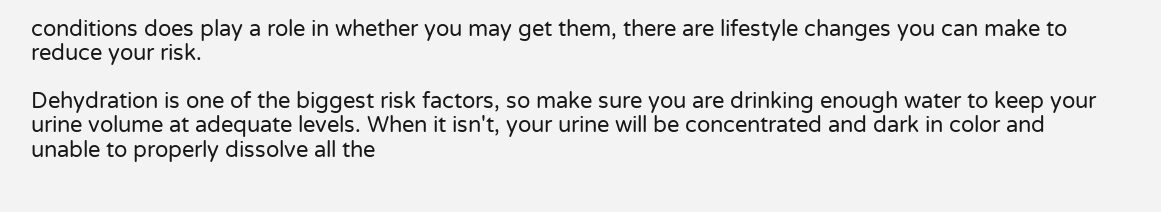conditions does play a role in whether you may get them, there are lifestyle changes you can make to reduce your risk.

Dehydration is one of the biggest risk factors, so make sure you are drinking enough water to keep your urine volume at adequate levels. When it isn't, your urine will be concentrated and dark in color and unable to properly dissolve all the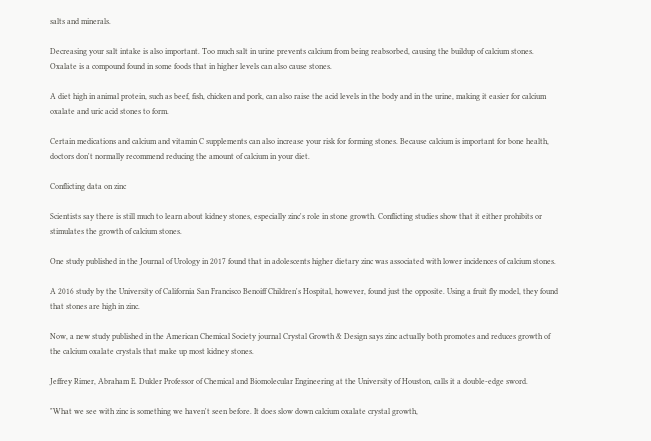salts and minerals.

Decreasing your salt intake is also important. Too much salt in urine prevents calcium from being reabsorbed, causing the buildup of calcium stones. Oxalate is a compound found in some foods that in higher levels can also cause stones.

A diet high in animal protein, such as beef, fish, chicken and pork, can also raise the acid levels in the body and in the urine, making it easier for calcium oxalate and uric acid stones to form.

Certain medications and calcium and vitamin C supplements can also increase your risk for forming stones. Because calcium is important for bone health, doctors don't normally recommend reducing the amount of calcium in your diet.

Conflicting data on zinc

Scientists say there is still much to learn about kidney stones, especially zinc's role in stone growth. Conflicting studies show that it either prohibits or stimulates the growth of calcium stones.

One study published in the Journal of Urology in 2017 found that in adolescents higher dietary zinc was associated with lower incidences of calcium stones.

A 2016 study by the University of California San Francisco Benoiff Children's Hospital, however, found just the opposite. Using a fruit fly model, they found that stones are high in zinc.

Now, a new study published in the American Chemical Society journal Crystal Growth & Design says zinc actually both promotes and reduces growth of the calcium oxalate crystals that make up most kidney stones.

Jeffrey Rimer, Abraham E. Dukler Professor of Chemical and Biomolecular Engineering at the University of Houston, calls it a double-edge sword.

"What we see with zinc is something we haven't seen before. It does slow down calcium oxalate crystal growth,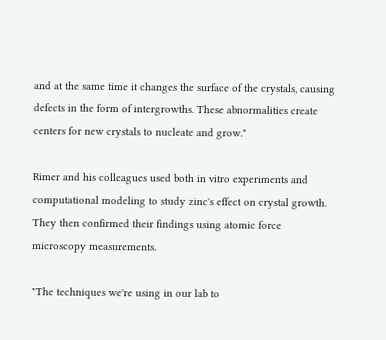and at the same time it changes the surface of the crystals, causing defects in the form of intergrowths. These abnormalities create centers for new crystals to nucleate and grow."

Rimer and his colleagues used both in vitro experiments and computational modeling to study zinc's effect on crystal growth. They then confirmed their findings using atomic force microscopy measurements.

"The techniques we're using in our lab to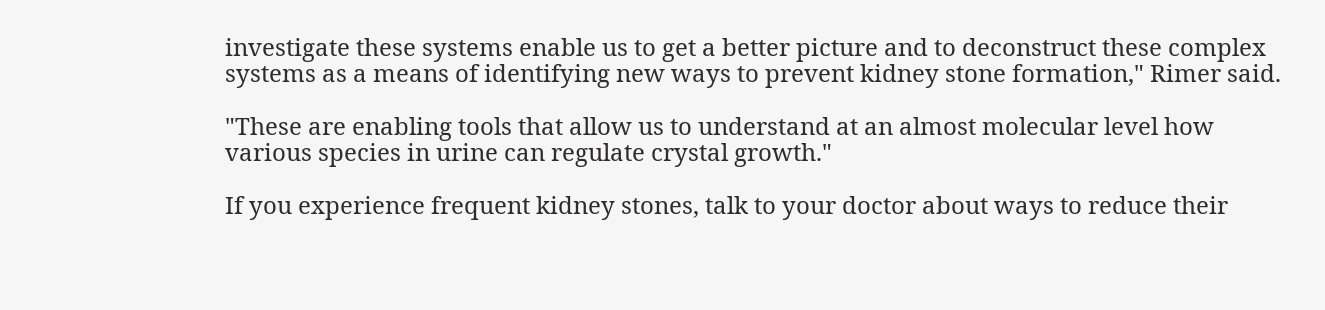investigate these systems enable us to get a better picture and to deconstruct these complex systems as a means of identifying new ways to prevent kidney stone formation," Rimer said.

"These are enabling tools that allow us to understand at an almost molecular level how various species in urine can regulate crystal growth."

If you experience frequent kidney stones, talk to your doctor about ways to reduce their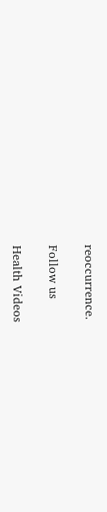reoccurrence.

Follow us

Health Videos